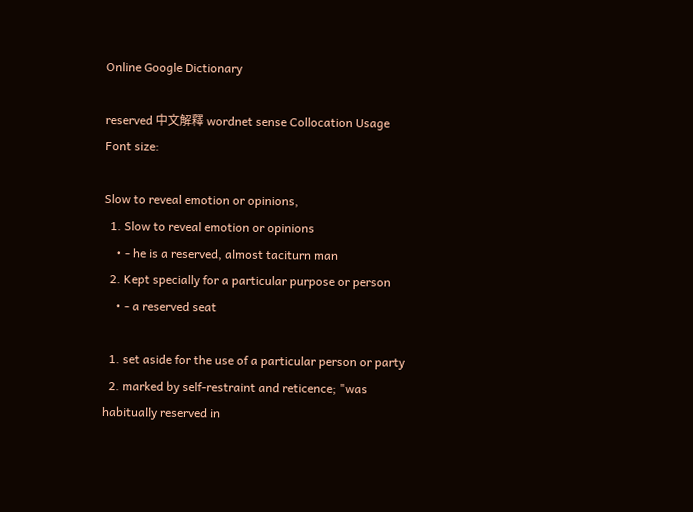Online Google Dictionary

reserved 中文解釋 wordnet sense Collocation Usage
Font size:

Slow to reveal emotion or opinions,
  1. Slow to reveal emotion or opinions
    • - he is a reserved, almost taciturn man
  2. Kept specially for a particular purpose or person
    • - a reserved seat

  1. set aside for the use of a particular person or party
  2. marked by self-restraint and reticence; "was habitually reserved in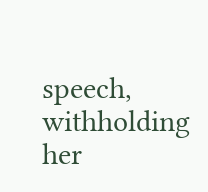speech, withholding her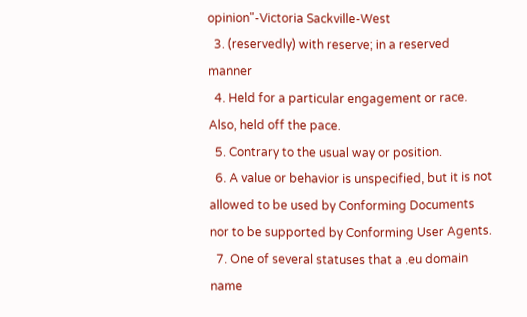opinion"-Victoria Sackville-West
  3. (reservedly) with reserve; in a reserved manner
  4. Held for a particular engagement or race. Also, held off the pace.
  5. Contrary to the usual way or position.
  6. A value or behavior is unspecified, but it is not allowed to be used by Conforming Documents nor to be supported by Conforming User Agents.
  7. One of several statuses that a .eu domain name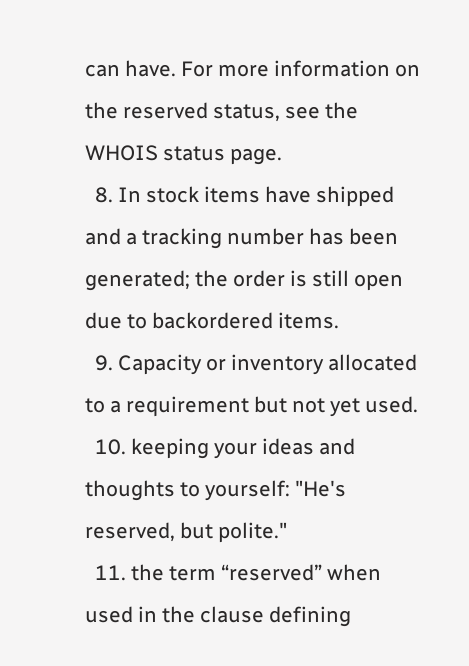can have. For more information on the reserved status, see the WHOIS status page.
  8. In stock items have shipped and a tracking number has been generated; the order is still open due to backordered items.
  9. Capacity or inventory allocated to a requirement but not yet used.
  10. keeping your ideas and thoughts to yourself: "He's reserved, but polite."
  11. the term “reserved” when used in the clause defining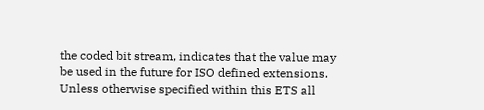the coded bit stream, indicates that the value may be used in the future for ISO defined extensions. Unless otherwise specified within this ETS all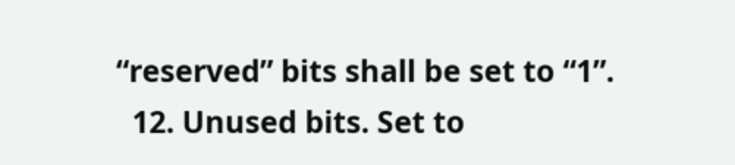“reserved” bits shall be set to “1”.
  12. Unused bits. Set to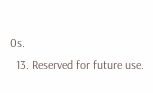0s.
  13. Reserved for future use.